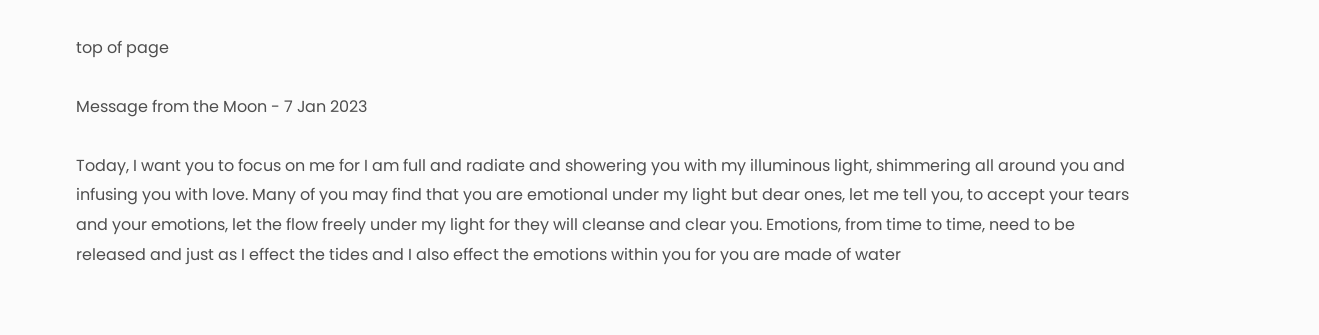top of page

Message from the Moon - 7 Jan 2023

Today, I want you to focus on me for I am full and radiate and showering you with my illuminous light, shimmering all around you and infusing you with love. Many of you may find that you are emotional under my light but dear ones, let me tell you, to accept your tears and your emotions, let the flow freely under my light for they will cleanse and clear you. Emotions, from time to time, need to be released and just as I effect the tides and I also effect the emotions within you for you are made of water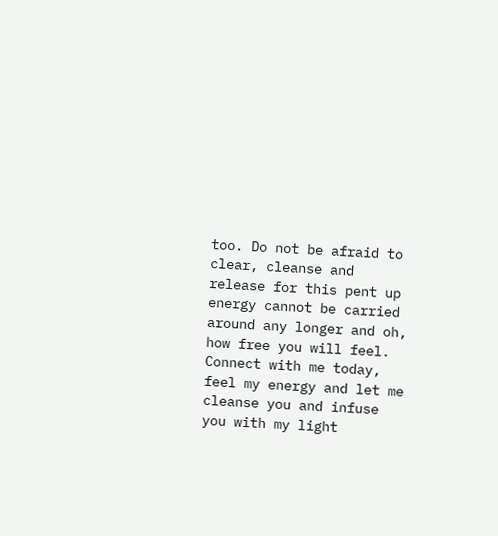too. Do not be afraid to clear, cleanse and release for this pent up energy cannot be carried around any longer and oh, how free you will feel. Connect with me today, feel my energy and let me cleanse you and infuse you with my light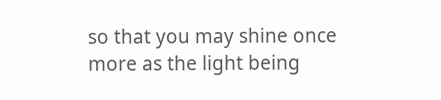so that you may shine once more as the light being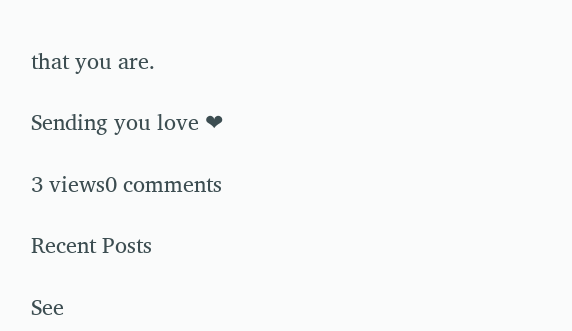that you are.

Sending you love ❤

3 views0 comments

Recent Posts

See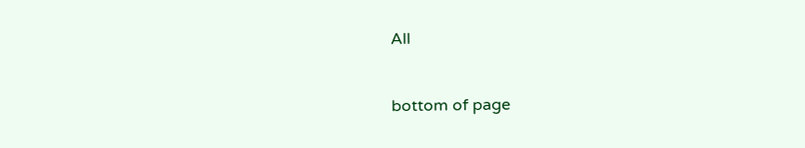All


bottom of page